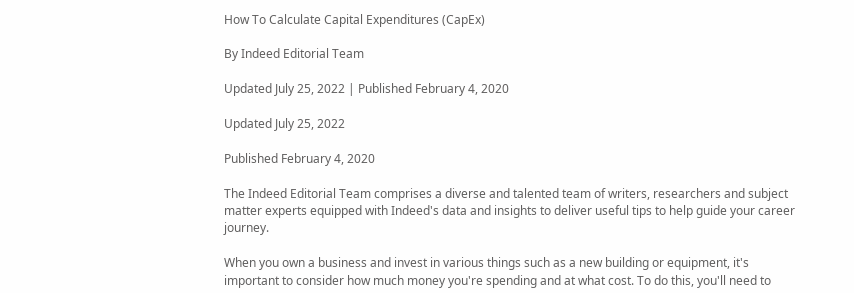How To Calculate Capital Expenditures (CapEx)

By Indeed Editorial Team

Updated July 25, 2022 | Published February 4, 2020

Updated July 25, 2022

Published February 4, 2020

The Indeed Editorial Team comprises a diverse and talented team of writers, researchers and subject matter experts equipped with Indeed's data and insights to deliver useful tips to help guide your career journey.

When you own a business and invest in various things such as a new building or equipment, it's important to consider how much money you're spending and at what cost. To do this, you'll need to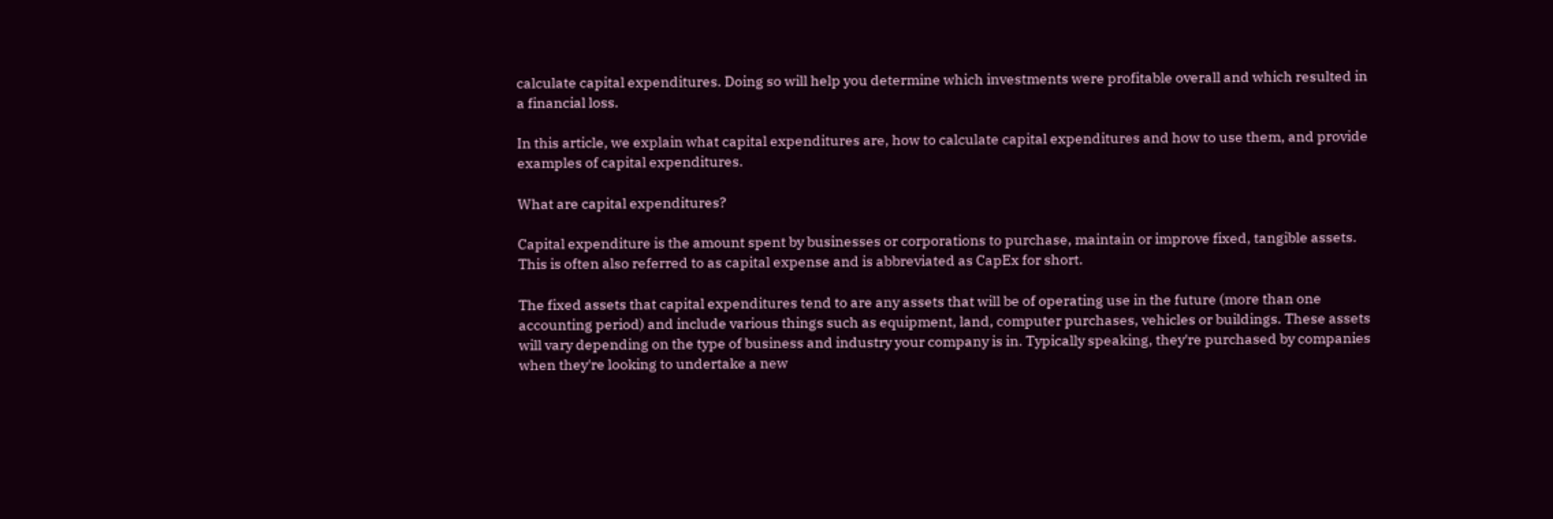calculate capital expenditures. Doing so will help you determine which investments were profitable overall and which resulted in a financial loss.

In this article, we explain what capital expenditures are, how to calculate capital expenditures and how to use them, and provide examples of capital expenditures.

What are capital expenditures?

Capital expenditure is the amount spent by businesses or corporations to purchase, maintain or improve fixed, tangible assets. This is often also referred to as capital expense and is abbreviated as CapEx for short.

The fixed assets that capital expenditures tend to are any assets that will be of operating use in the future (more than one accounting period) and include various things such as equipment, land, computer purchases, vehicles or buildings. These assets will vary depending on the type of business and industry your company is in. Typically speaking, they're purchased by companies when they're looking to undertake a new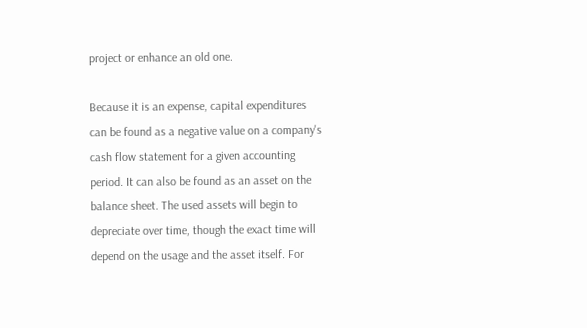project or enhance an old one.

Because it is an expense, capital expenditures can be found as a negative value on a company's cash flow statement for a given accounting period. It can also be found as an asset on the balance sheet. The used assets will begin to depreciate over time, though the exact time will depend on the usage and the asset itself. For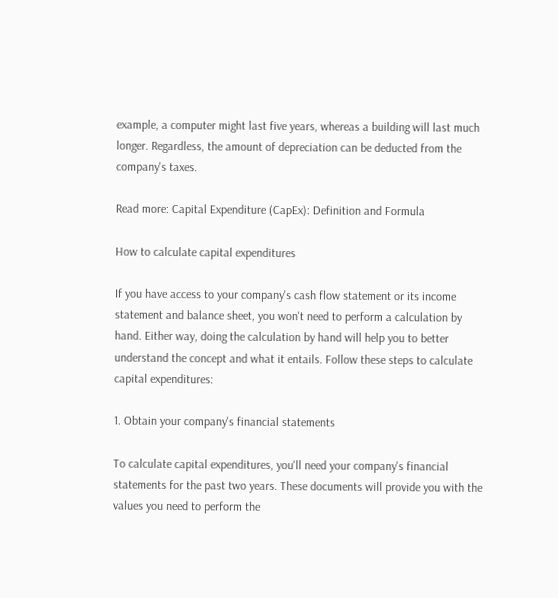example, a computer might last five years, whereas a building will last much longer. Regardless, the amount of depreciation can be deducted from the company's taxes.

Read more: Capital Expenditure (CapEx): Definition and Formula

How to calculate capital expenditures

If you have access to your company's cash flow statement or its income statement and balance sheet, you won't need to perform a calculation by hand. Either way, doing the calculation by hand will help you to better understand the concept and what it entails. Follow these steps to calculate capital expenditures:

1. Obtain your company's financial statements

To calculate capital expenditures, you'll need your company's financial statements for the past two years. These documents will provide you with the values you need to perform the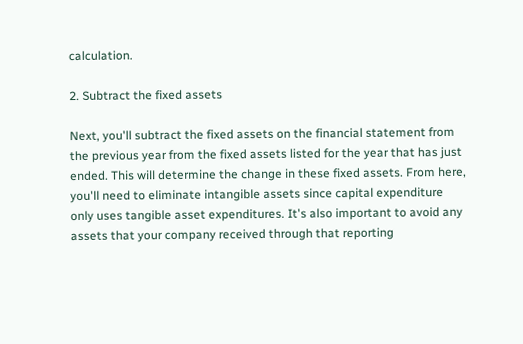calculation.

2. Subtract the fixed assets

Next, you'll subtract the fixed assets on the financial statement from the previous year from the fixed assets listed for the year that has just ended. This will determine the change in these fixed assets. From here, you'll need to eliminate intangible assets since capital expenditure only uses tangible asset expenditures. It's also important to avoid any assets that your company received through that reporting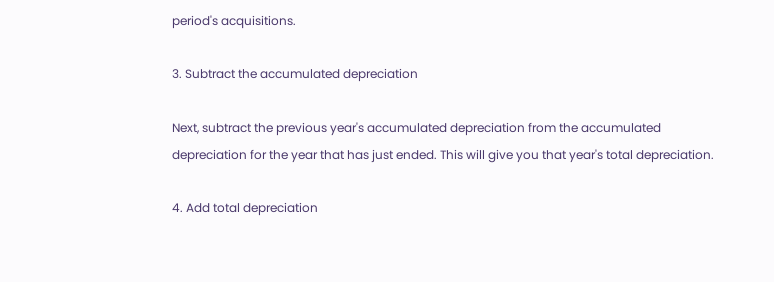period's acquisitions.

3. Subtract the accumulated depreciation

Next, subtract the previous year's accumulated depreciation from the accumulated depreciation for the year that has just ended. This will give you that year's total depreciation.

4. Add total depreciation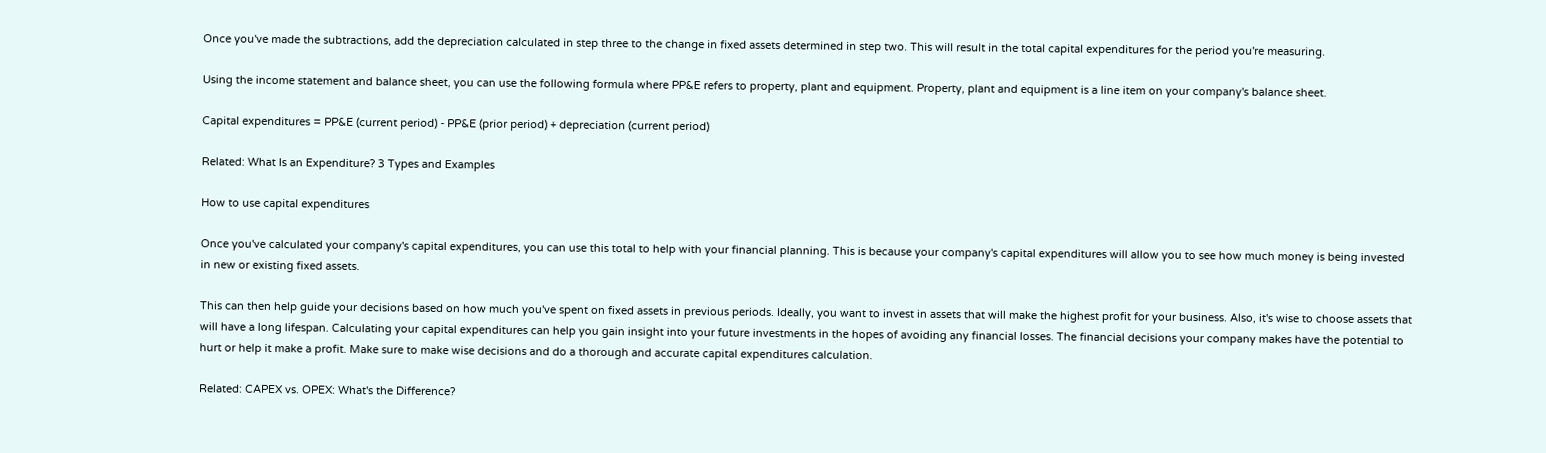Once you've made the subtractions, add the depreciation calculated in step three to the change in fixed assets determined in step two. This will result in the total capital expenditures for the period you're measuring.

Using the income statement and balance sheet, you can use the following formula where PP&E refers to property, plant and equipment. Property, plant and equipment is a line item on your company's balance sheet.

Capital expenditures = PP&E (current period) - PP&E (prior period) + depreciation (current period)

Related: What Is an Expenditure? 3 Types and Examples

How to use capital expenditures

Once you've calculated your company's capital expenditures, you can use this total to help with your financial planning. This is because your company's capital expenditures will allow you to see how much money is being invested in new or existing fixed assets.

This can then help guide your decisions based on how much you've spent on fixed assets in previous periods. Ideally, you want to invest in assets that will make the highest profit for your business. Also, it's wise to choose assets that will have a long lifespan. Calculating your capital expenditures can help you gain insight into your future investments in the hopes of avoiding any financial losses. The financial decisions your company makes have the potential to hurt or help it make a profit. Make sure to make wise decisions and do a thorough and accurate capital expenditures calculation.

Related: CAPEX vs. OPEX: What's the Difference?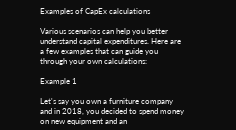Examples of CapEx calculations

Various scenarios can help you better understand capital expenditures. Here are a few examples that can guide you through your own calculations:

Example 1

Let's say you own a furniture company and in 2018, you decided to spend money on new equipment and an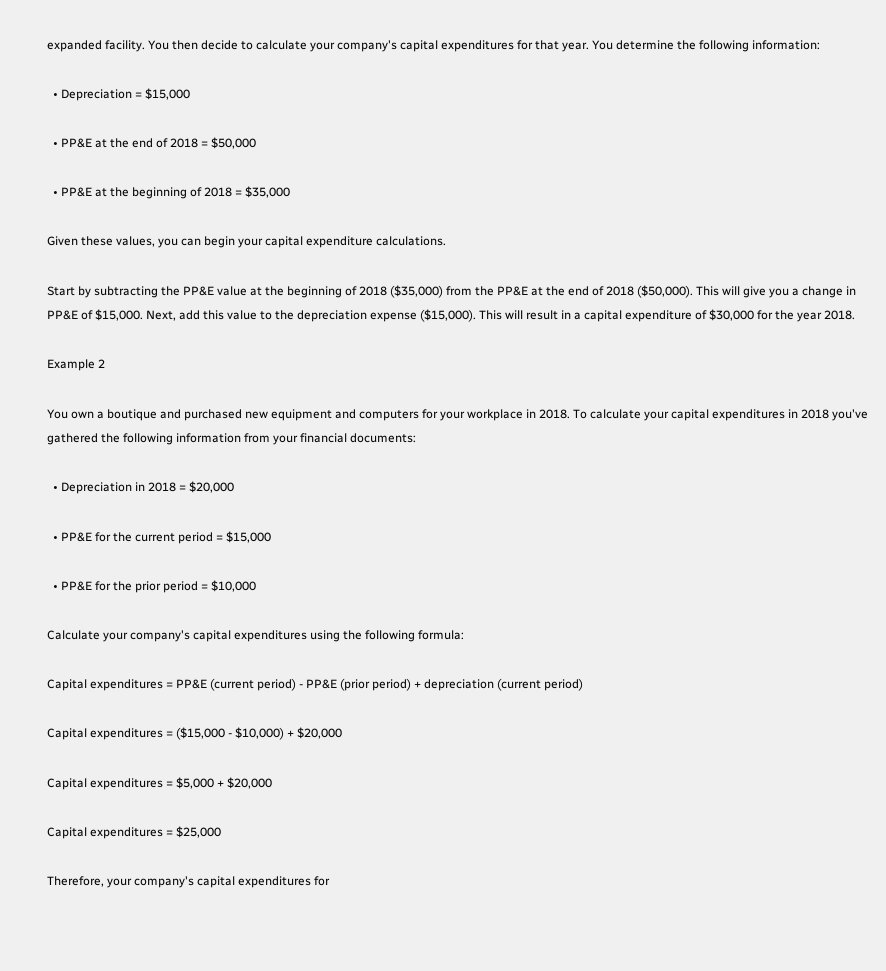expanded facility. You then decide to calculate your company's capital expenditures for that year. You determine the following information:

  • Depreciation = $15,000

  • PP&E at the end of 2018 = $50,000

  • PP&E at the beginning of 2018 = $35,000

Given these values, you can begin your capital expenditure calculations.

Start by subtracting the PP&E value at the beginning of 2018 ($35,000) from the PP&E at the end of 2018 ($50,000). This will give you a change in PP&E of $15,000. Next, add this value to the depreciation expense ($15,000). This will result in a capital expenditure of $30,000 for the year 2018.

Example 2

You own a boutique and purchased new equipment and computers for your workplace in 2018. To calculate your capital expenditures in 2018 you've gathered the following information from your financial documents:

  • Depreciation in 2018 = $20,000

  • PP&E for the current period = $15,000

  • PP&E for the prior period = $10,000

Calculate your company's capital expenditures using the following formula:

Capital expenditures = PP&E (current period) - PP&E (prior period) + depreciation (current period)

Capital expenditures = ($15,000 - $10,000) + $20,000

Capital expenditures = $5,000 + $20,000

Capital expenditures = $25,000

Therefore, your company's capital expenditures for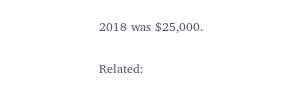2018 was $25,000.

Related: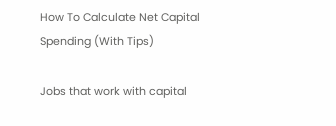How To Calculate Net Capital Spending (With Tips)

Jobs that work with capital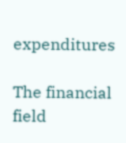expenditures

The financial field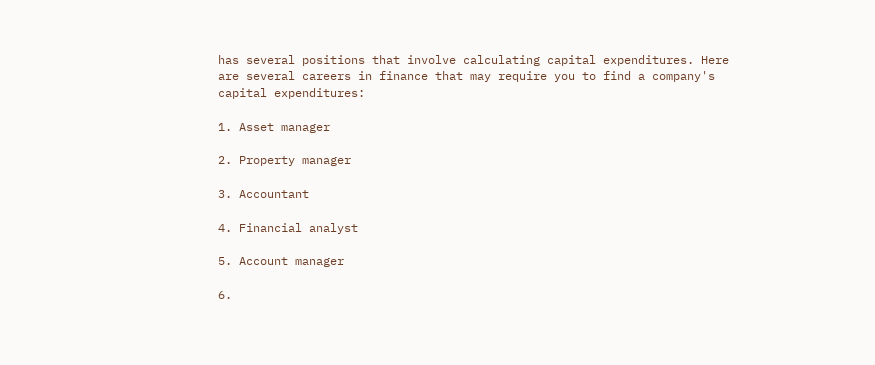has several positions that involve calculating capital expenditures. Here are several careers in finance that may require you to find a company's capital expenditures:

1. Asset manager

2. Property manager

3. Accountant

4. Financial analyst

5. Account manager

6.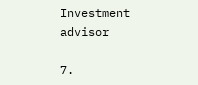Investment advisor

7.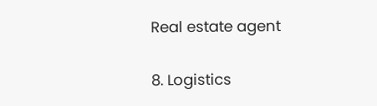Real estate agent

8. Logistics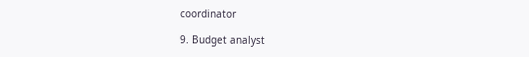coordinator

9. Budget analyst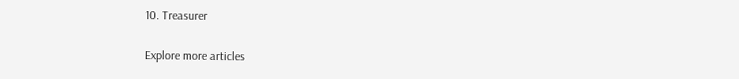10. Treasurer

Explore more articles